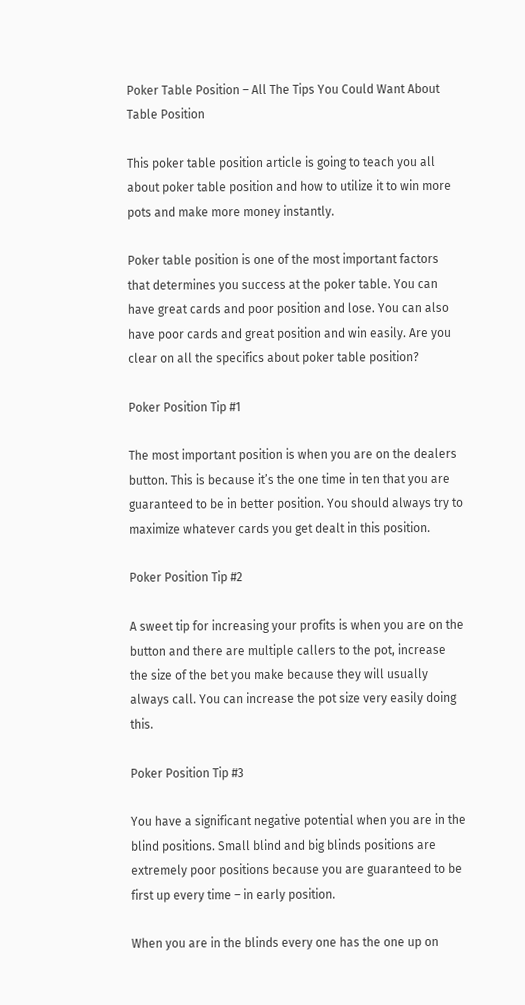Poker Table Position – All The Tips You Could Want About Table Position

This poker table position article is going to teach you all about poker table position and how to utilize it to win more pots and make more money instantly.

Poker table position is one of the most important factors that determines you success at the poker table. You can have great cards and poor position and lose. You can also have poor cards and great position and win easily. Are you clear on all the specifics about poker table position?

Poker Position Tip #1

The most important position is when you are on the dealers button. This is because it’s the one time in ten that you are guaranteed to be in better position. You should always try to maximize whatever cards you get dealt in this position.

Poker Position Tip #2

A sweet tip for increasing your profits is when you are on the button and there are multiple callers to the pot, increase the size of the bet you make because they will usually always call. You can increase the pot size very easily doing this.

Poker Position Tip #3

You have a significant negative potential when you are in the blind positions. Small blind and big blinds positions are extremely poor positions because you are guaranteed to be first up every time – in early position.

When you are in the blinds every one has the one up on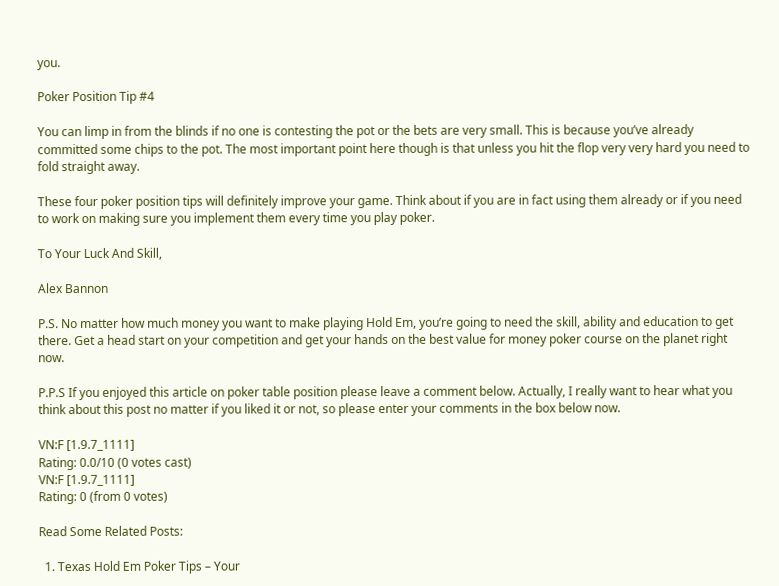you.

Poker Position Tip #4

You can limp in from the blinds if no one is contesting the pot or the bets are very small. This is because you’ve already committed some chips to the pot. The most important point here though is that unless you hit the flop very very hard you need to fold straight away.

These four poker position tips will definitely improve your game. Think about if you are in fact using them already or if you need to work on making sure you implement them every time you play poker.

To Your Luck And Skill,

Alex Bannon

P.S. No matter how much money you want to make playing Hold Em, you’re going to need the skill, ability and education to get there. Get a head start on your competition and get your hands on the best value for money poker course on the planet right now.

P.P.S If you enjoyed this article on poker table position please leave a comment below. Actually, I really want to hear what you think about this post no matter if you liked it or not, so please enter your comments in the box below now.

VN:F [1.9.7_1111]
Rating: 0.0/10 (0 votes cast)
VN:F [1.9.7_1111]
Rating: 0 (from 0 votes)

Read Some Related Posts:

  1. Texas Hold Em Poker Tips – Your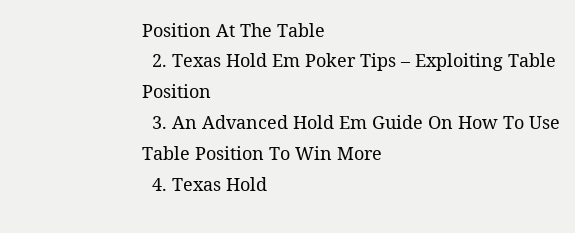Position At The Table
  2. Texas Hold Em Poker Tips – Exploiting Table Position
  3. An Advanced Hold Em Guide On How To Use Table Position To Win More
  4. Texas Hold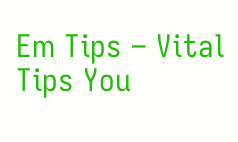Em Tips – Vital Tips You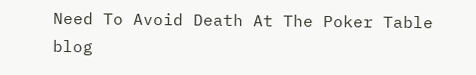Need To Avoid Death At The Poker Table
blog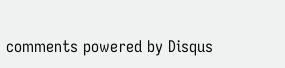comments powered by Disqus